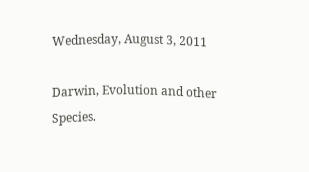Wednesday, August 3, 2011

Darwin, Evolution and other Species.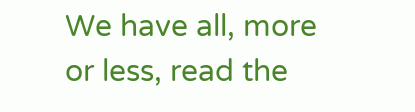We have all, more or less, read the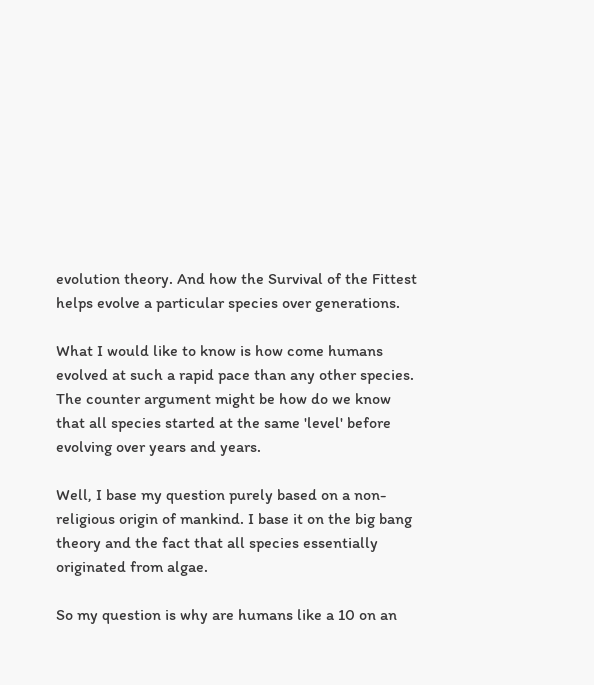evolution theory. And how the Survival of the Fittest helps evolve a particular species over generations.

What I would like to know is how come humans evolved at such a rapid pace than any other species. The counter argument might be how do we know that all species started at the same 'level' before evolving over years and years.

Well, I base my question purely based on a non-religious origin of mankind. I base it on the big bang theory and the fact that all species essentially originated from algae.

So my question is why are humans like a 10 on an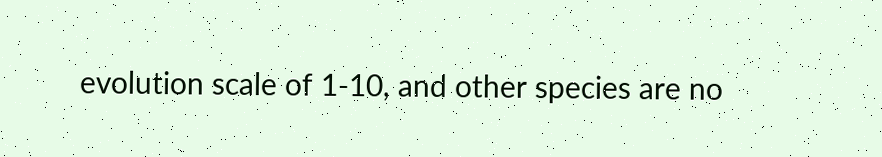evolution scale of 1-10, and other species are no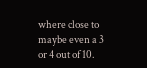where close to maybe even a 3 or 4 out of 10.